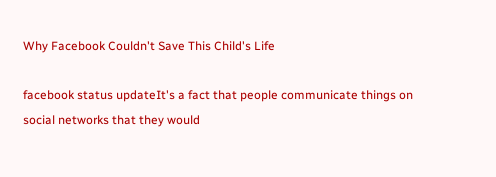Why Facebook Couldn't Save This Child's Life

facebook status updateIt's a fact that people communicate things on social networks that they would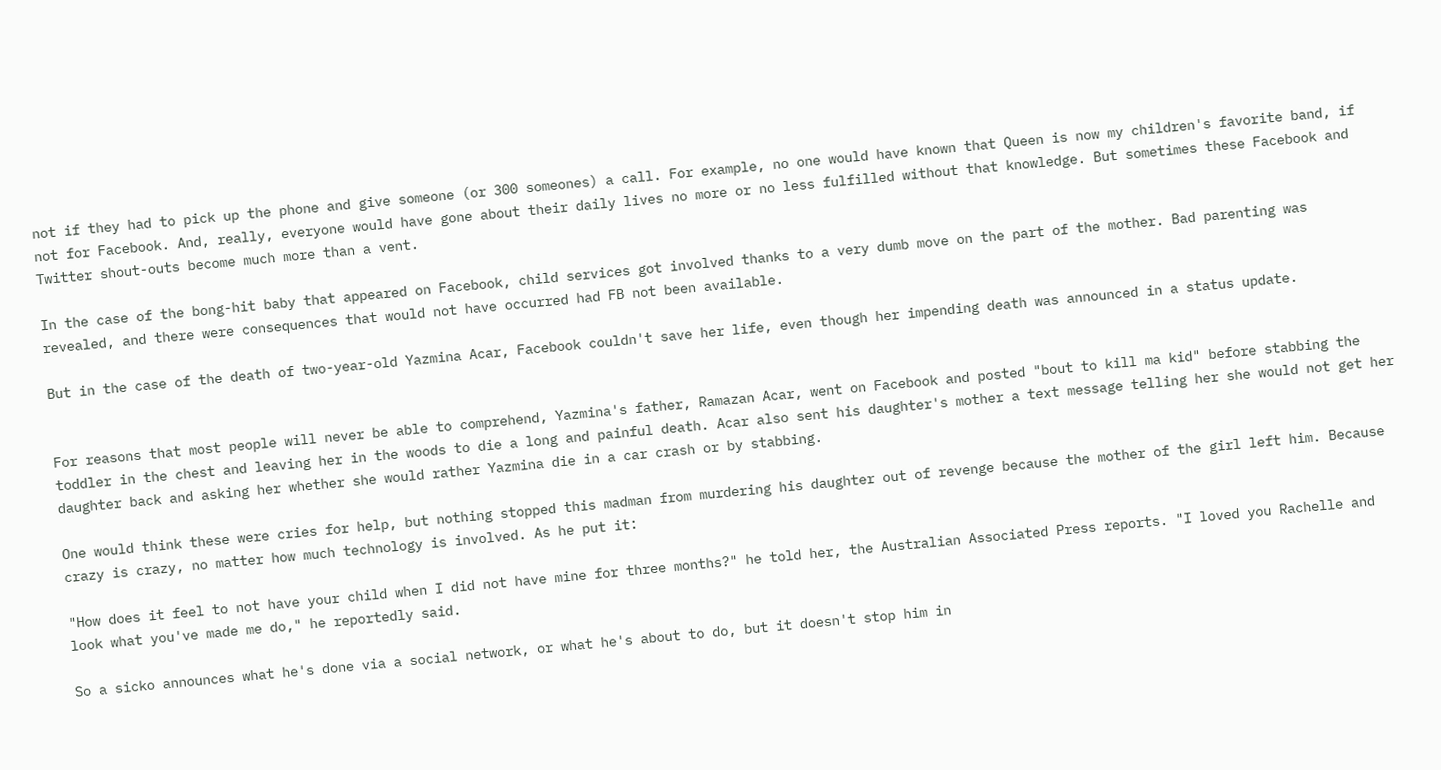not if they had to pick up the phone and give someone (or 300 someones) a call. For example, no one would have known that Queen is now my children's favorite band, if not for Facebook. And, really, everyone would have gone about their daily lives no more or no less fulfilled without that knowledge. But sometimes these Facebook and Twitter shout-outs become much more than a vent.

In the case of the bong-hit baby that appeared on Facebook, child services got involved thanks to a very dumb move on the part of the mother. Bad parenting was revealed, and there were consequences that would not have occurred had FB not been available.

But in the case of the death of two-year-old Yazmina Acar, Facebook couldn't save her life, even though her impending death was announced in a status update.


For reasons that most people will never be able to comprehend, Yazmina's father, Ramazan Acar, went on Facebook and posted "bout to kill ma kid" before stabbing the toddler in the chest and leaving her in the woods to die a long and painful death. Acar also sent his daughter's mother a text message telling her she would not get her daughter back and asking her whether she would rather Yazmina die in a car crash or by stabbing.

One would think these were cries for help, but nothing stopped this madman from murdering his daughter out of revenge because the mother of the girl left him. Because crazy is crazy, no matter how much technology is involved. As he put it:

"How does it feel to not have your child when I did not have mine for three months?" he told her, the Australian Associated Press reports. "I loved you Rachelle and look what you've made me do," he reportedly said.

So a sicko announces what he's done via a social network, or what he's about to do, but it doesn't stop him in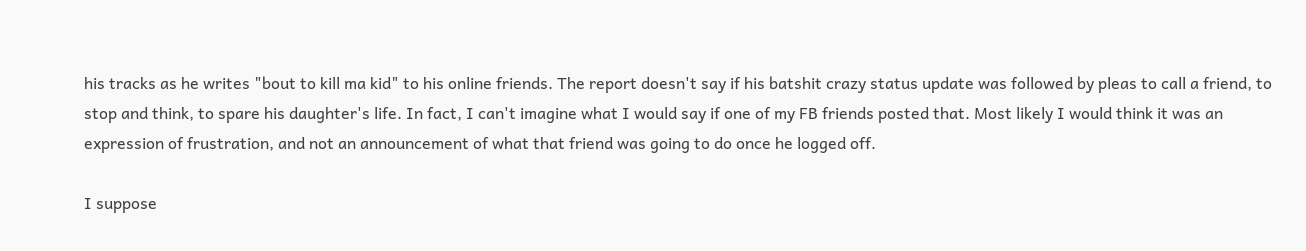his tracks as he writes "bout to kill ma kid" to his online friends. The report doesn't say if his batshit crazy status update was followed by pleas to call a friend, to stop and think, to spare his daughter's life. In fact, I can't imagine what I would say if one of my FB friends posted that. Most likely I would think it was an expression of frustration, and not an announcement of what that friend was going to do once he logged off.

I suppose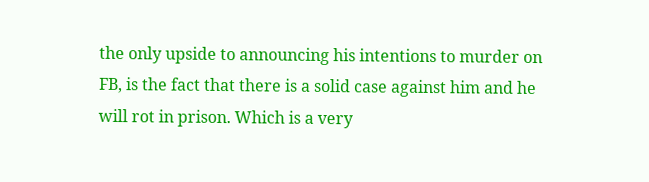the only upside to announcing his intentions to murder on FB, is the fact that there is a solid case against him and he will rot in prison. Which is a very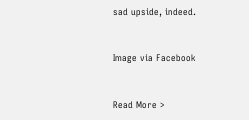sad upside, indeed.


Image via Facebook


Read More >